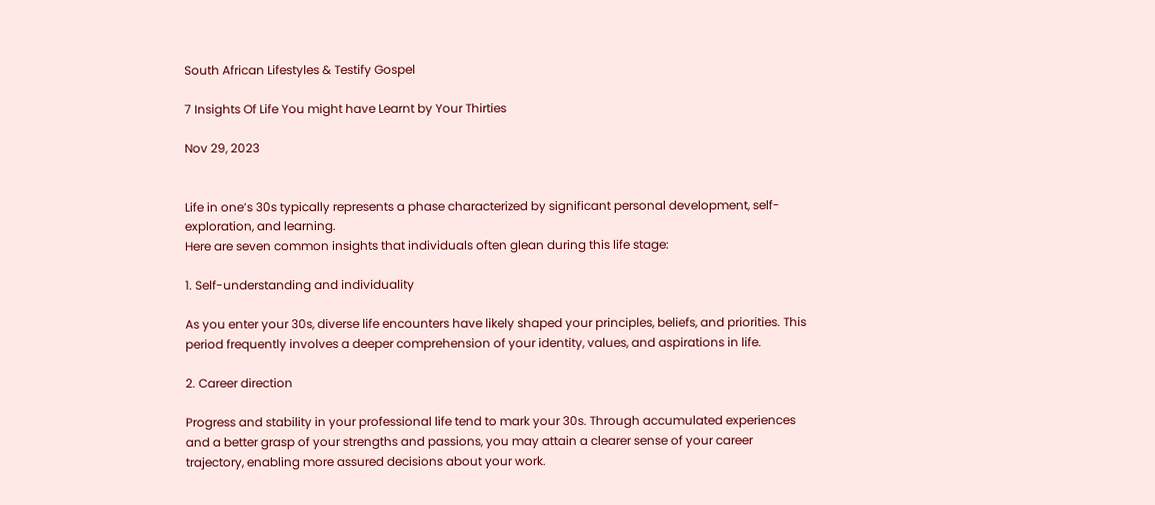South African Lifestyles & Testify Gospel

7 Insights Of Life You might have Learnt by Your Thirties

Nov 29, 2023


Life in one’s 30s typically represents a phase characterized by significant personal development, self-exploration, and learning.
Here are seven common insights that individuals often glean during this life stage:

1. Self-understanding and individuality

As you enter your 30s, diverse life encounters have likely shaped your principles, beliefs, and priorities. This period frequently involves a deeper comprehension of your identity, values, and aspirations in life.

2. Career direction

Progress and stability in your professional life tend to mark your 30s. Through accumulated experiences and a better grasp of your strengths and passions, you may attain a clearer sense of your career trajectory, enabling more assured decisions about your work.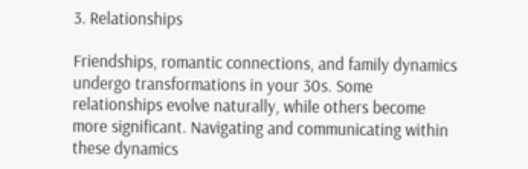3. Relationships

Friendships, romantic connections, and family dynamics undergo transformations in your 30s. Some relationships evolve naturally, while others become more significant. Navigating and communicating within these dynamics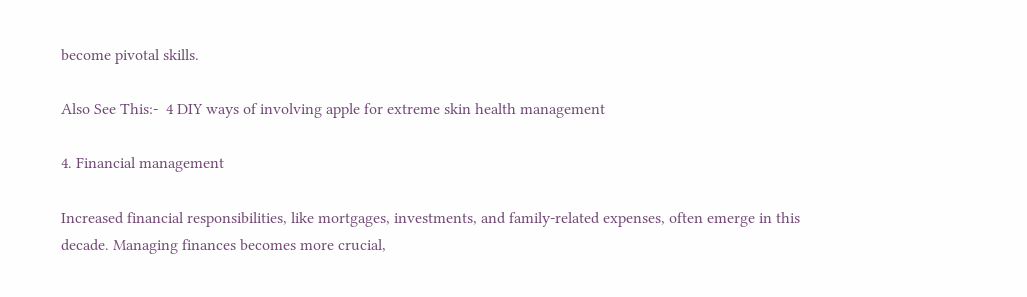become pivotal skills.

Also See This:-  4 DIY ways of involving apple for extreme skin health management

4. Financial management

Increased financial responsibilities, like mortgages, investments, and family-related expenses, often emerge in this decade. Managing finances becomes more crucial,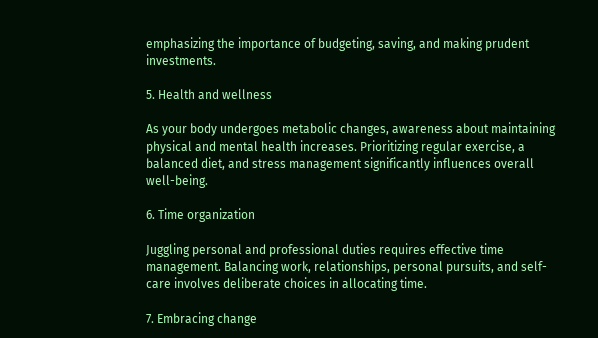emphasizing the importance of budgeting, saving, and making prudent investments.

5. Health and wellness

As your body undergoes metabolic changes, awareness about maintaining physical and mental health increases. Prioritizing regular exercise, a balanced diet, and stress management significantly influences overall well-being.

6. Time organization

Juggling personal and professional duties requires effective time management. Balancing work, relationships, personal pursuits, and self-care involves deliberate choices in allocating time.

7. Embracing change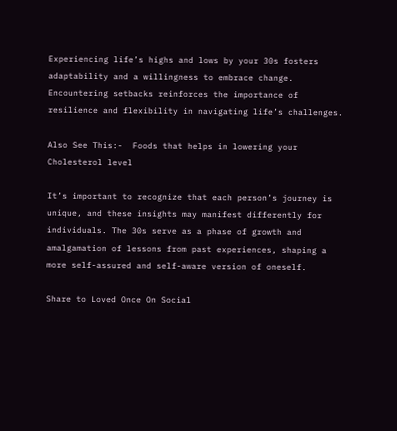Experiencing life’s highs and lows by your 30s fosters adaptability and a willingness to embrace change. Encountering setbacks reinforces the importance of resilience and flexibility in navigating life’s challenges.

Also See This:-  Foods that helps in lowering your Cholesterol level

It’s important to recognize that each person’s journey is unique, and these insights may manifest differently for individuals. The 30s serve as a phase of growth and amalgamation of lessons from past experiences, shaping a more self-assured and self-aware version of oneself.

Share to Loved Once On Social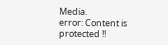Media.
error: Content is protected !!